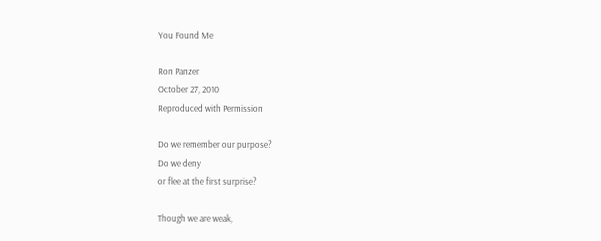You Found Me

Ron Panzer
October 27, 2010
Reproduced with Permission

Do we remember our purpose?
Do we deny
or flee at the first surprise?

Though we are weak,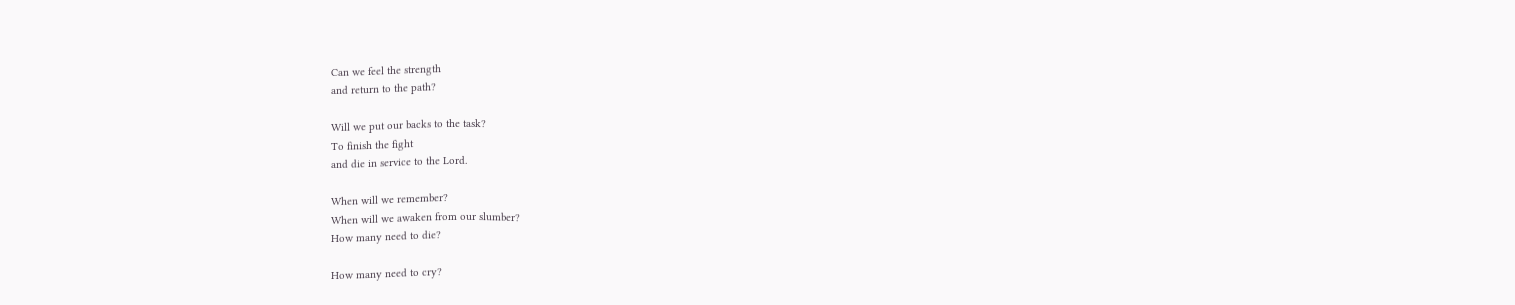Can we feel the strength
and return to the path?

Will we put our backs to the task?
To finish the fight
and die in service to the Lord.

When will we remember?
When will we awaken from our slumber?
How many need to die?

How many need to cry?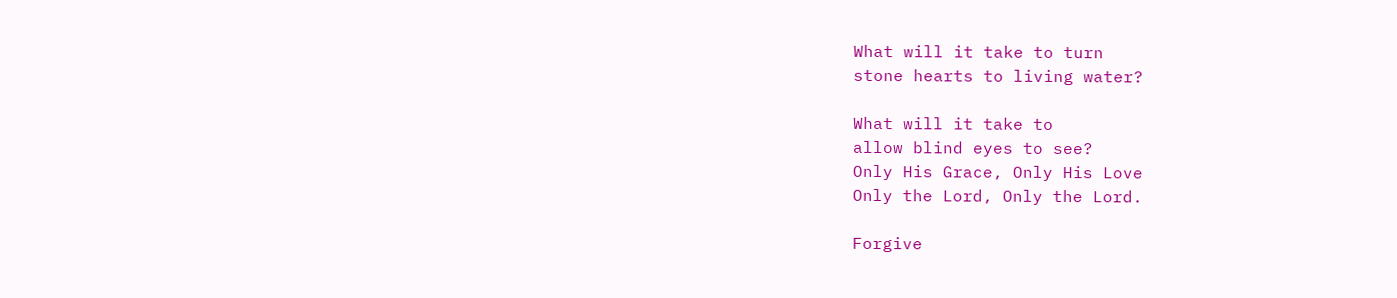What will it take to turn
stone hearts to living water?

What will it take to
allow blind eyes to see?
Only His Grace, Only His Love
Only the Lord, Only the Lord.

Forgive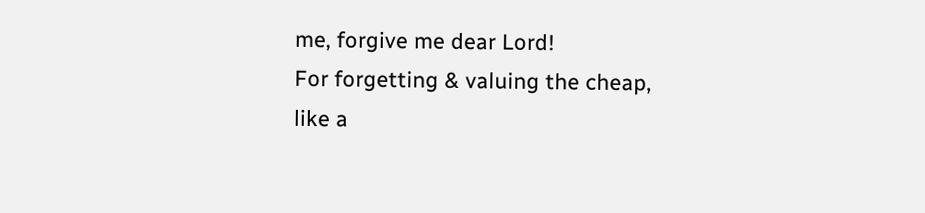me, forgive me dear Lord!
For forgetting & valuing the cheap,
like a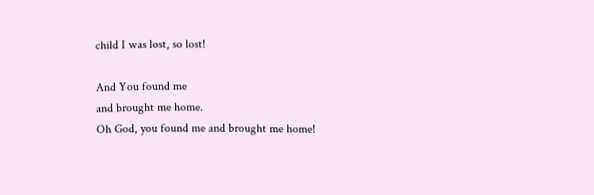child I was lost, so lost!

And You found me
and brought me home.
Oh God, you found me and brought me home!